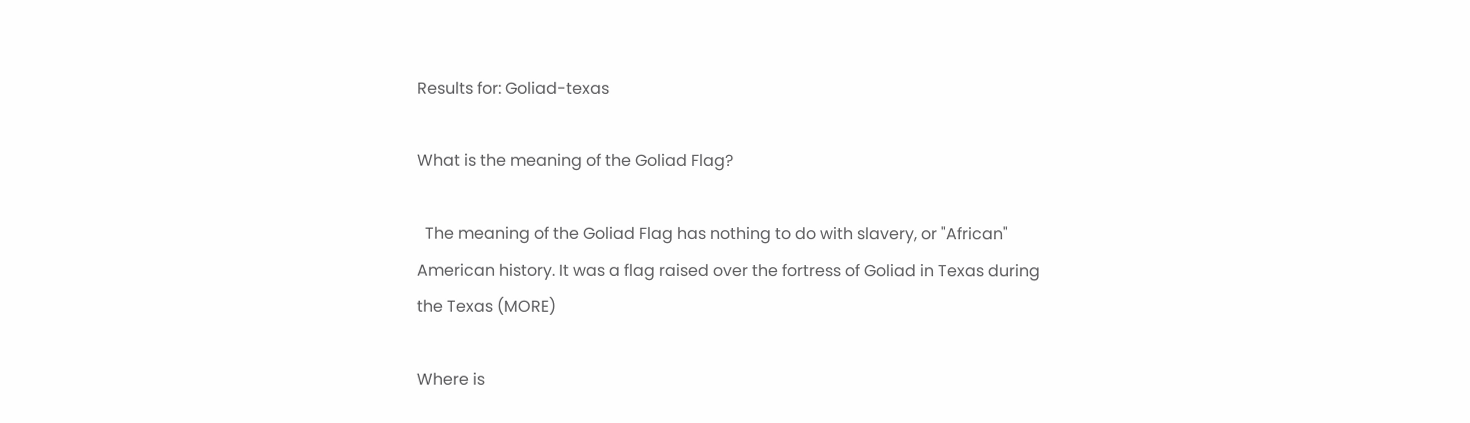Results for: Goliad-texas

What is the meaning of the Goliad Flag?

  The meaning of the Goliad Flag has nothing to do with slavery, or "African" American history. It was a flag raised over the fortress of Goliad in Texas during the Texas (MORE)

Where is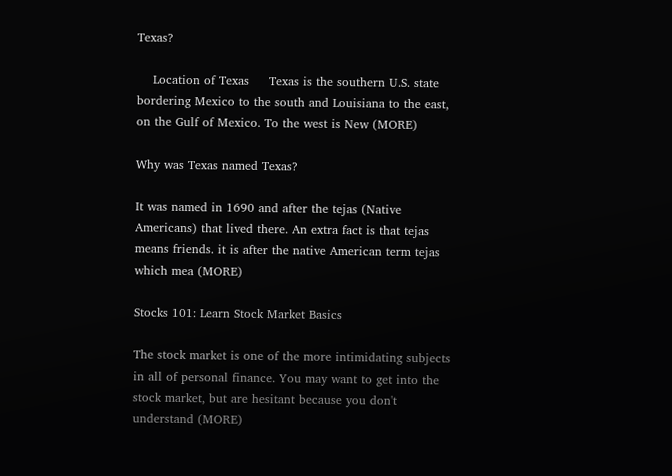Texas?

    Location of Texas     Texas is the southern U.S. state bordering Mexico to the south and Louisiana to the east, on the Gulf of Mexico. To the west is New (MORE)

Why was Texas named Texas?

It was named in 1690 and after the tejas (Native Americans) that lived there. An extra fact is that tejas means friends. it is after the native American term tejas which mea (MORE)

Stocks 101: Learn Stock Market Basics

The stock market is one of the more intimidating subjects in all of personal finance. You may want to get into the stock market, but are hesitant because you don't understand (MORE)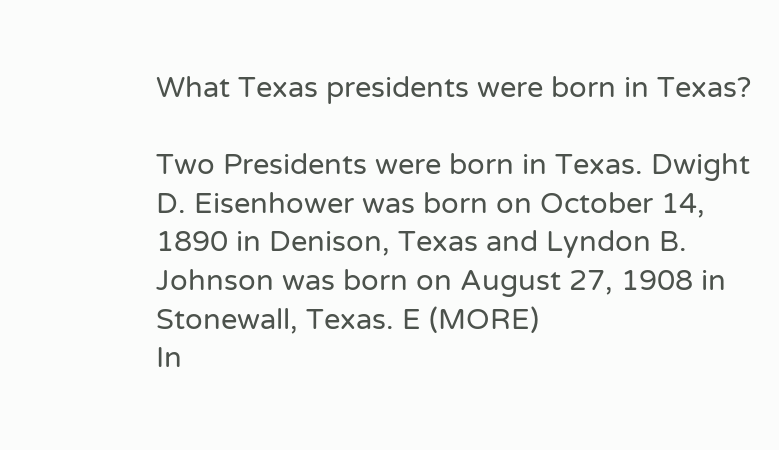What Texas presidents were born in Texas?

Two Presidents were born in Texas. Dwight D. Eisenhower was born on October 14, 1890 in Denison, Texas and Lyndon B. Johnson was born on August 27, 1908 in Stonewall, Texas. E (MORE)
In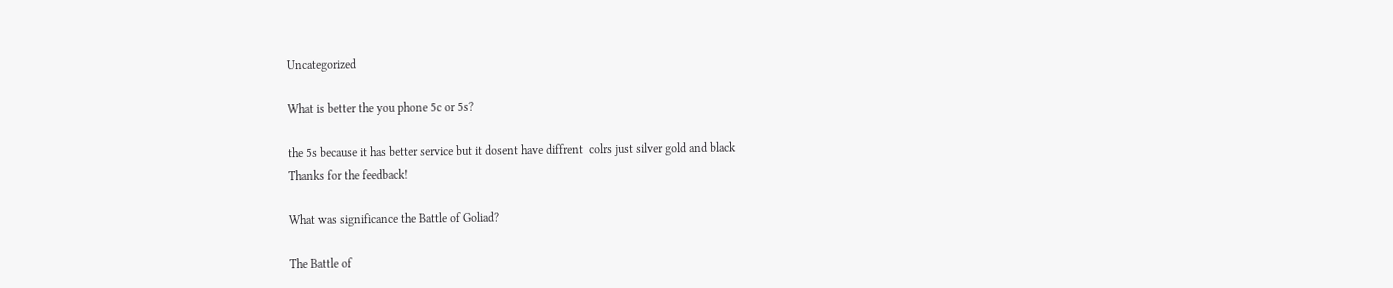Uncategorized

What is better the you phone 5c or 5s?

the 5s because it has better service but it dosent have diffrent  colrs just silver gold and black
Thanks for the feedback!

What was significance the Battle of Goliad?

The Battle of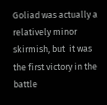Goliad was actually a relatively minor skirmish, but  it was the first victory in the battle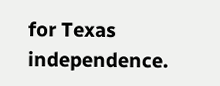for Texas independence.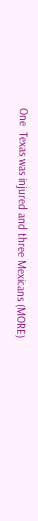One  Texas was injured and three Mexicans (MORE)